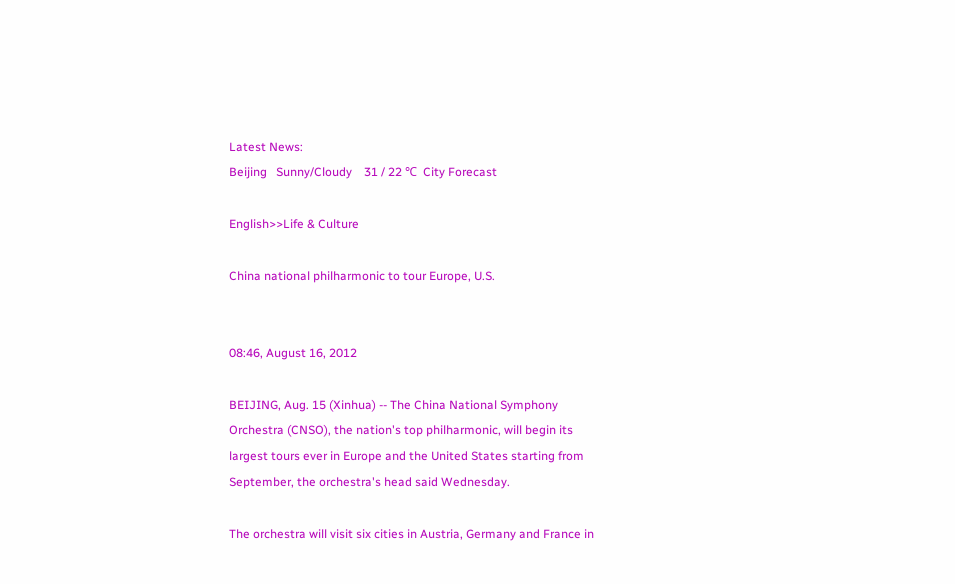Latest News:
Beijing   Sunny/Cloudy    31 / 22 ℃  City Forecast

English>>Life & Culture

China national philharmonic to tour Europe, U.S.


08:46, August 16, 2012

BEIJING, Aug. 15 (Xinhua) -- The China National Symphony Orchestra (CNSO), the nation's top philharmonic, will begin its largest tours ever in Europe and the United States starting from September, the orchestra's head said Wednesday.

The orchestra will visit six cities in Austria, Germany and France in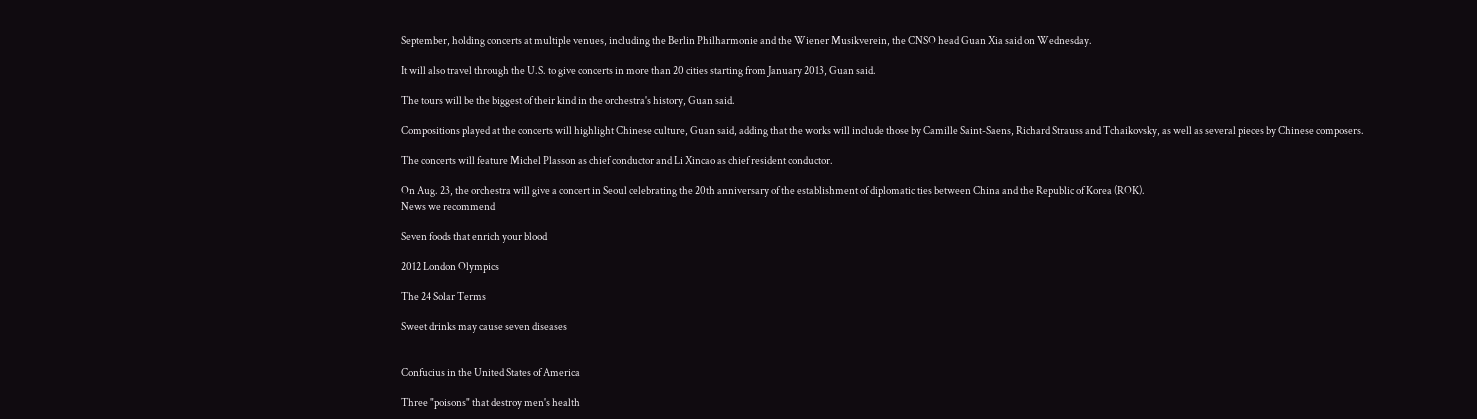September, holding concerts at multiple venues, including the Berlin Philharmonie and the Wiener Musikverein, the CNSO head Guan Xia said on Wednesday.

It will also travel through the U.S. to give concerts in more than 20 cities starting from January 2013, Guan said.

The tours will be the biggest of their kind in the orchestra's history, Guan said.

Compositions played at the concerts will highlight Chinese culture, Guan said, adding that the works will include those by Camille Saint-Saens, Richard Strauss and Tchaikovsky, as well as several pieces by Chinese composers.

The concerts will feature Michel Plasson as chief conductor and Li Xincao as chief resident conductor.

On Aug. 23, the orchestra will give a concert in Seoul celebrating the 20th anniversary of the establishment of diplomatic ties between China and the Republic of Korea (ROK).
News we recommend

Seven foods that enrich your blood

2012 London Olympics

The 24 Solar Terms

Sweet drinks may cause seven diseases


Confucius in the United States of America

Three "poisons" that destroy men's health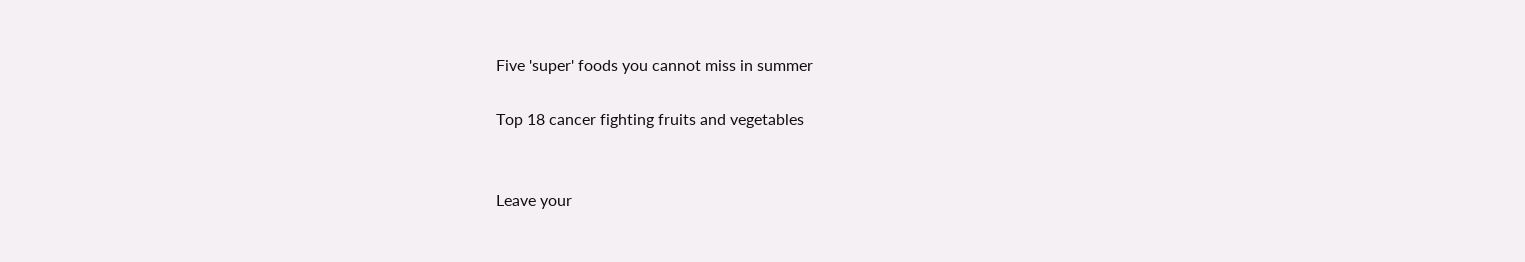Five 'super' foods you cannot miss in summer

Top 18 cancer fighting fruits and vegetables


Leave your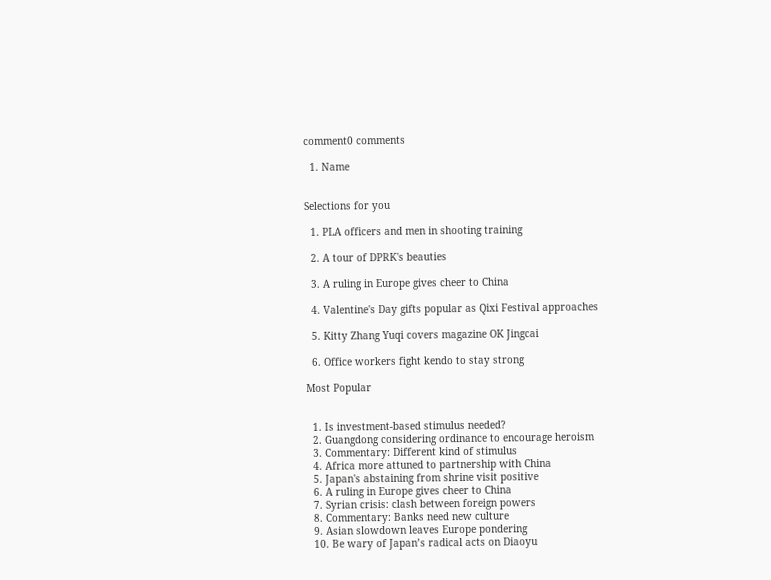comment0 comments

  1. Name


Selections for you

  1. PLA officers and men in shooting training

  2. A tour of DPRK's beauties

  3. A ruling in Europe gives cheer to China

  4. Valentine's Day gifts popular as Qixi Festival approaches

  5. Kitty Zhang Yuqi covers magazine OK Jingcai

  6. Office workers fight kendo to stay strong

Most Popular


  1. Is investment-based stimulus needed?
  2. Guangdong considering ordinance to encourage heroism
  3. Commentary: Different kind of stimulus
  4. Africa more attuned to partnership with China
  5. Japan's abstaining from shrine visit positive
  6. A ruling in Europe gives cheer to China
  7. Syrian crisis: clash between foreign powers
  8. Commentary: Banks need new culture
  9. Asian slowdown leaves Europe pondering
  10. Be wary of Japan’s radical acts on Diaoyu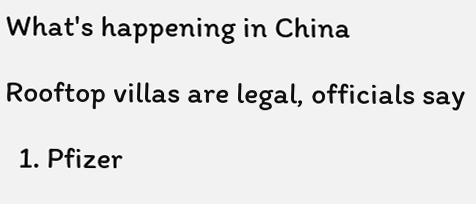What's happening in China

Rooftop villas are legal, officials say

  1. Pfizer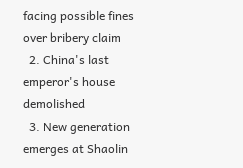facing possible fines over bribery claim
  2. China's last emperor's house demolished
  3. New generation emerges at Shaolin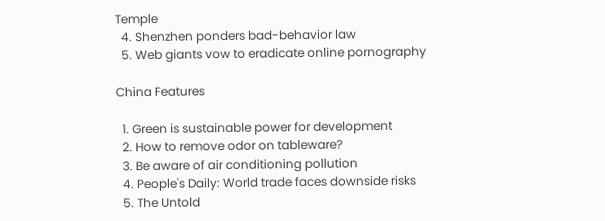Temple
  4. Shenzhen ponders bad-behavior law
  5. Web giants vow to eradicate online pornography

China Features

  1. Green is sustainable power for development
  2. How to remove odor on tableware?
  3. Be aware of air conditioning pollution
  4. People's Daily: World trade faces downside risks
  5. The Untold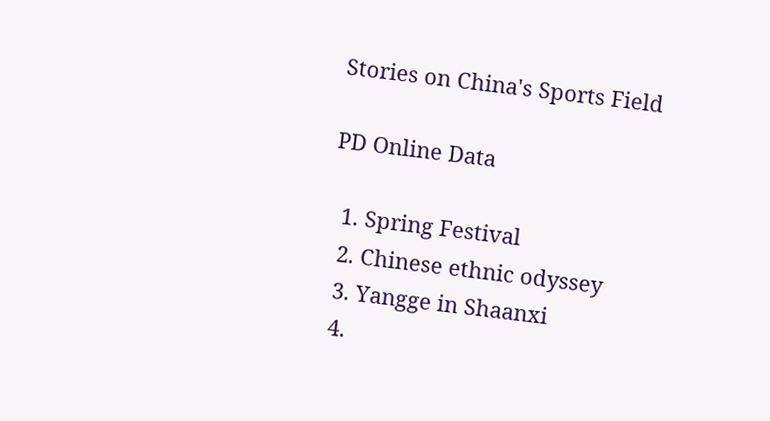Stories on China's Sports Field

PD Online Data

  1. Spring Festival
  2. Chinese ethnic odyssey
  3. Yangge in Shaanxi
  4.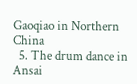Gaoqiao in Northern China
  5. The drum dance in Ansai